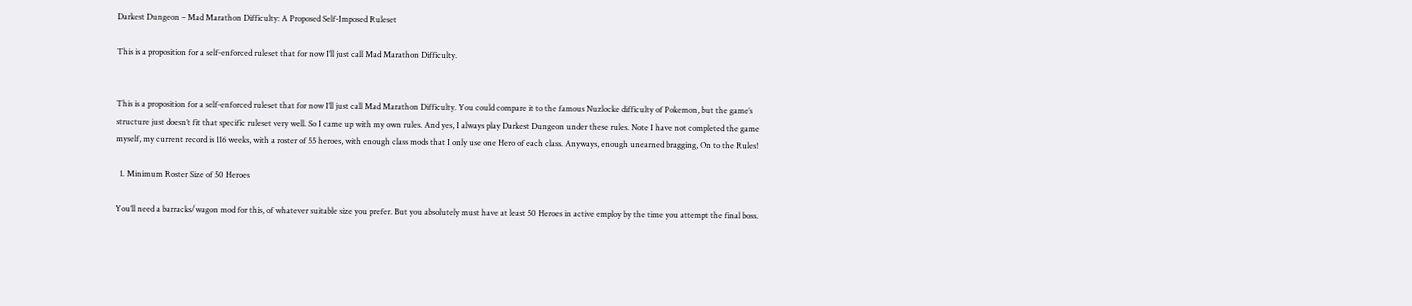Darkest Dungeon – Mad Marathon Difficulty: A Proposed Self-Imposed Ruleset

This is a proposition for a self-enforced ruleset that for now I’ll just call Mad Marathon Difficulty.


This is a proposition for a self-enforced ruleset that for now I’ll just call Mad Marathon Difficulty. You could compare it to the famous Nuzlocke difficulty of Pokemon, but the game’s structure just doesn’t fit that specific ruleset very well. So I came up with my own rules. And yes, I always play Darkest Dungeon under these rules. Note I have not completed the game myself, my current record is 116 weeks, with a roster of 55 heroes, with enough class mods that I only use one Hero of each class. Anyways, enough unearned bragging, On to the Rules!

  1. Minimum Roster Size of 50 Heroes

You’ll need a barracks/wagon mod for this, of whatever suitable size you prefer. But you absolutely must have at least 50 Heroes in active employ by the time you attempt the final boss.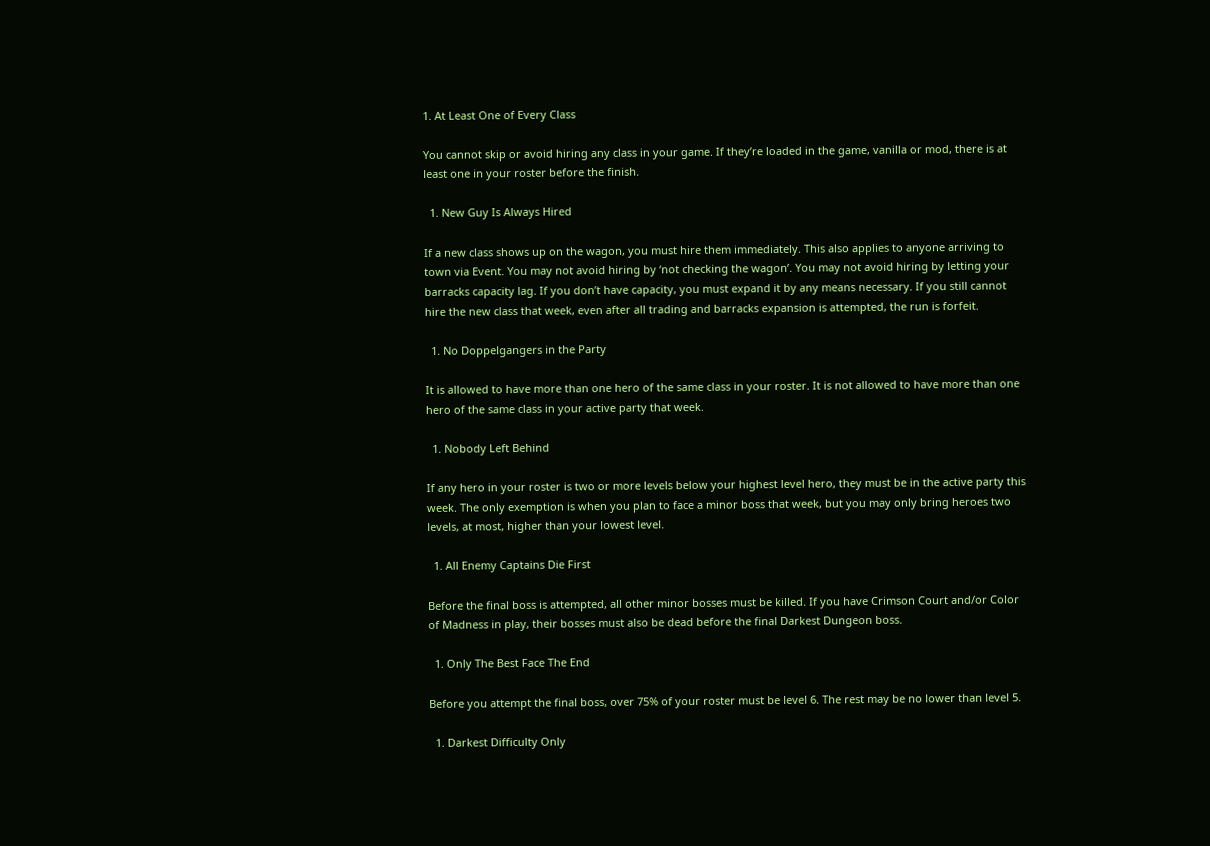1. At Least One of Every Class

You cannot skip or avoid hiring any class in your game. If they’re loaded in the game, vanilla or mod, there is at least one in your roster before the finish.

  1. New Guy Is Always Hired

If a new class shows up on the wagon, you must hire them immediately. This also applies to anyone arriving to town via Event. You may not avoid hiring by ‘not checking the wagon’. You may not avoid hiring by letting your barracks capacity lag. If you don’t have capacity, you must expand it by any means necessary. If you still cannot hire the new class that week, even after all trading and barracks expansion is attempted, the run is forfeit.

  1. No Doppelgangers in the Party

It is allowed to have more than one hero of the same class in your roster. It is not allowed to have more than one hero of the same class in your active party that week.

  1. Nobody Left Behind

If any hero in your roster is two or more levels below your highest level hero, they must be in the active party this week. The only exemption is when you plan to face a minor boss that week, but you may only bring heroes two levels, at most, higher than your lowest level.

  1. All Enemy Captains Die First

Before the final boss is attempted, all other minor bosses must be killed. If you have Crimson Court and/or Color of Madness in play, their bosses must also be dead before the final Darkest Dungeon boss.

  1. Only The Best Face The End

Before you attempt the final boss, over 75% of your roster must be level 6. The rest may be no lower than level 5.

  1. Darkest Difficulty Only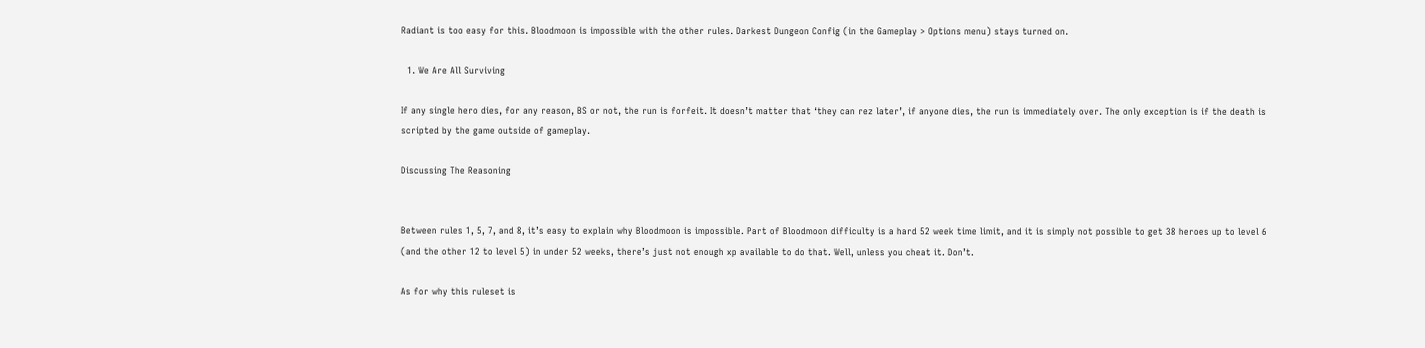Radiant is too easy for this. Bloodmoon is impossible with the other rules. Darkest Dungeon Config (in the Gameplay > Options menu) stays turned on.

  1. We Are All Surviving

If any single hero dies, for any reason, BS or not, the run is forfeit. It doesn’t matter that ‘they can rez later’, if anyone dies, the run is immediately over. The only exception is if the death is scripted by the game outside of gameplay.

Discussing The Reasoning


Between rules 1, 5, 7, and 8, it’s easy to explain why Bloodmoon is impossible. Part of Bloodmoon difficulty is a hard 52 week time limit, and it is simply not possible to get 38 heroes up to level 6 (and the other 12 to level 5) in under 52 weeks, there’s just not enough xp available to do that. Well, unless you cheat it. Don’t.

As for why this ruleset is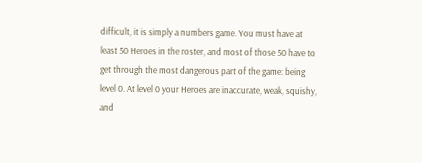difficult, it is simply a numbers game. You must have at least 50 Heroes in the roster, and most of those 50 have to get through the most dangerous part of the game: being level 0. At level 0 your Heroes are inaccurate, weak, squishy, and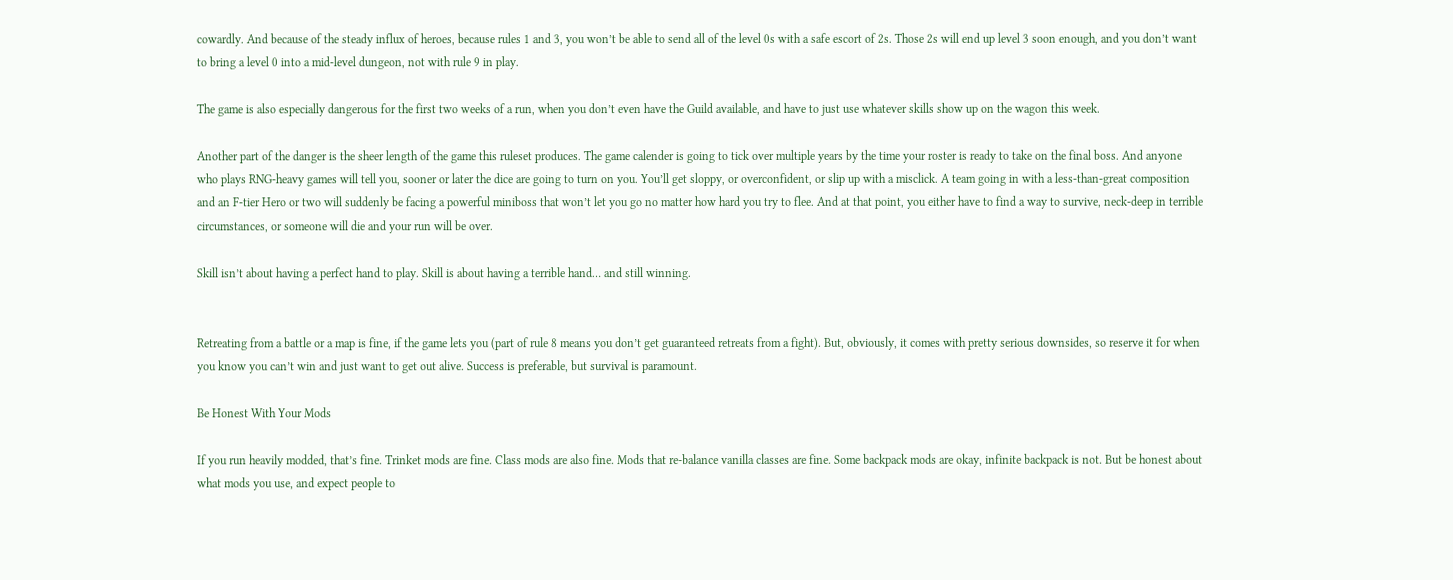cowardly. And because of the steady influx of heroes, because rules 1 and 3, you won’t be able to send all of the level 0s with a safe escort of 2s. Those 2s will end up level 3 soon enough, and you don’t want to bring a level 0 into a mid-level dungeon, not with rule 9 in play.

The game is also especially dangerous for the first two weeks of a run, when you don’t even have the Guild available, and have to just use whatever skills show up on the wagon this week.

Another part of the danger is the sheer length of the game this ruleset produces. The game calender is going to tick over multiple years by the time your roster is ready to take on the final boss. And anyone who plays RNG-heavy games will tell you, sooner or later the dice are going to turn on you. You’ll get sloppy, or overconfident, or slip up with a misclick. A team going in with a less-than-great composition and an F-tier Hero or two will suddenly be facing a powerful miniboss that won’t let you go no matter how hard you try to flee. And at that point, you either have to find a way to survive, neck-deep in terrible circumstances, or someone will die and your run will be over.

Skill isn’t about having a perfect hand to play. Skill is about having a terrible hand… and still winning.


Retreating from a battle or a map is fine, if the game lets you (part of rule 8 means you don’t get guaranteed retreats from a fight). But, obviously, it comes with pretty serious downsides, so reserve it for when you know you can’t win and just want to get out alive. Success is preferable, but survival is paramount.

Be Honest With Your Mods

If you run heavily modded, that’s fine. Trinket mods are fine. Class mods are also fine. Mods that re-balance vanilla classes are fine. Some backpack mods are okay, infinite backpack is not. But be honest about what mods you use, and expect people to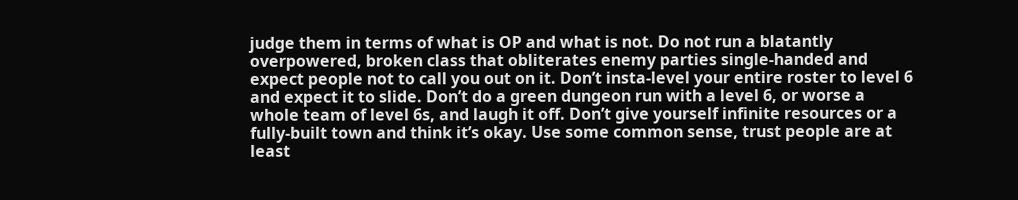judge them in terms of what is OP and what is not. Do not run a blatantly overpowered, broken class that obliterates enemy parties single-handed and expect people not to call you out on it. Don’t insta-level your entire roster to level 6 and expect it to slide. Don’t do a green dungeon run with a level 6, or worse a whole team of level 6s, and laugh it off. Don’t give yourself infinite resources or a fully-built town and think it’s okay. Use some common sense, trust people are at least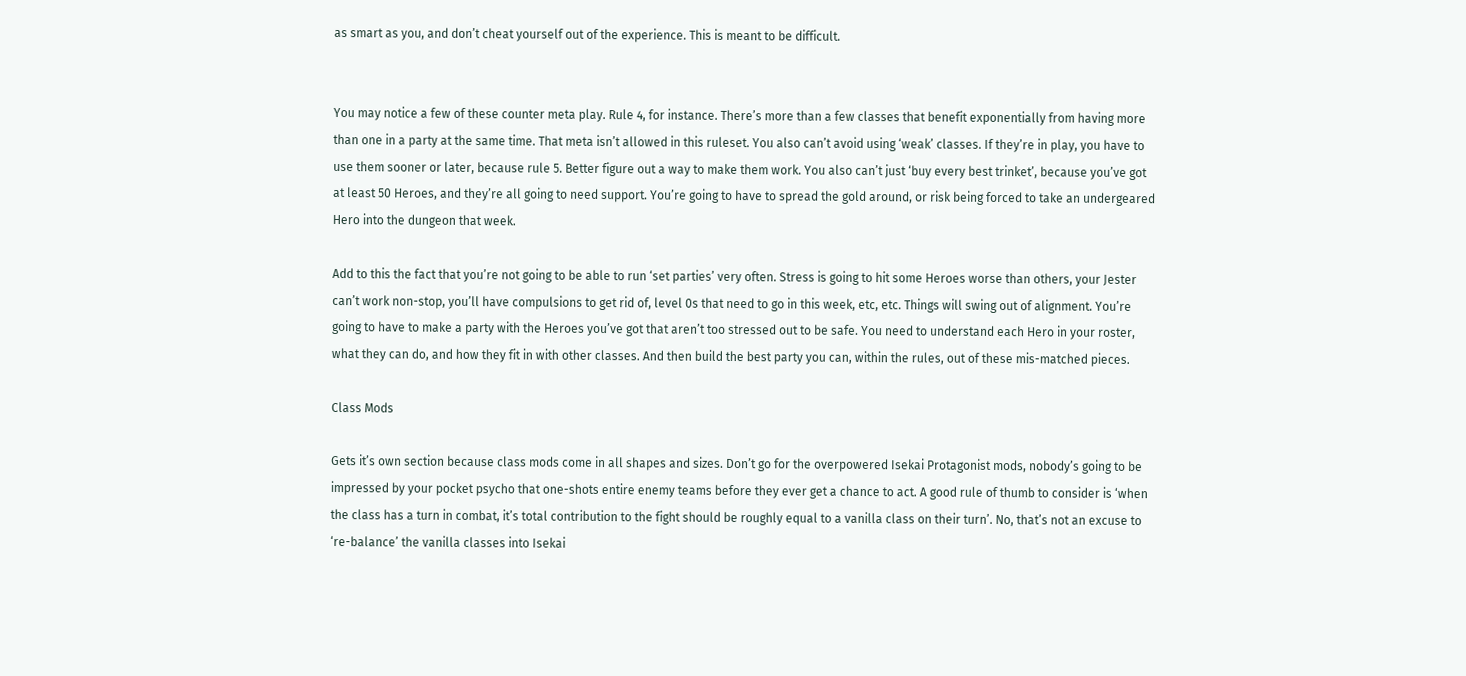as smart as you, and don’t cheat yourself out of the experience. This is meant to be difficult.


You may notice a few of these counter meta play. Rule 4, for instance. There’s more than a few classes that benefit exponentially from having more than one in a party at the same time. That meta isn’t allowed in this ruleset. You also can’t avoid using ‘weak’ classes. If they’re in play, you have to use them sooner or later, because rule 5. Better figure out a way to make them work. You also can’t just ‘buy every best trinket’, because you’ve got at least 50 Heroes, and they’re all going to need support. You’re going to have to spread the gold around, or risk being forced to take an undergeared Hero into the dungeon that week.

Add to this the fact that you’re not going to be able to run ‘set parties’ very often. Stress is going to hit some Heroes worse than others, your Jester can’t work non-stop, you’ll have compulsions to get rid of, level 0s that need to go in this week, etc, etc. Things will swing out of alignment. You’re going to have to make a party with the Heroes you’ve got that aren’t too stressed out to be safe. You need to understand each Hero in your roster, what they can do, and how they fit in with other classes. And then build the best party you can, within the rules, out of these mis-matched pieces.

Class Mods

Gets it’s own section because class mods come in all shapes and sizes. Don’t go for the overpowered Isekai Protagonist mods, nobody’s going to be impressed by your pocket psycho that one-shots entire enemy teams before they ever get a chance to act. A good rule of thumb to consider is ‘when the class has a turn in combat, it’s total contribution to the fight should be roughly equal to a vanilla class on their turn’. No, that’s not an excuse to ‘re-balance’ the vanilla classes into Isekai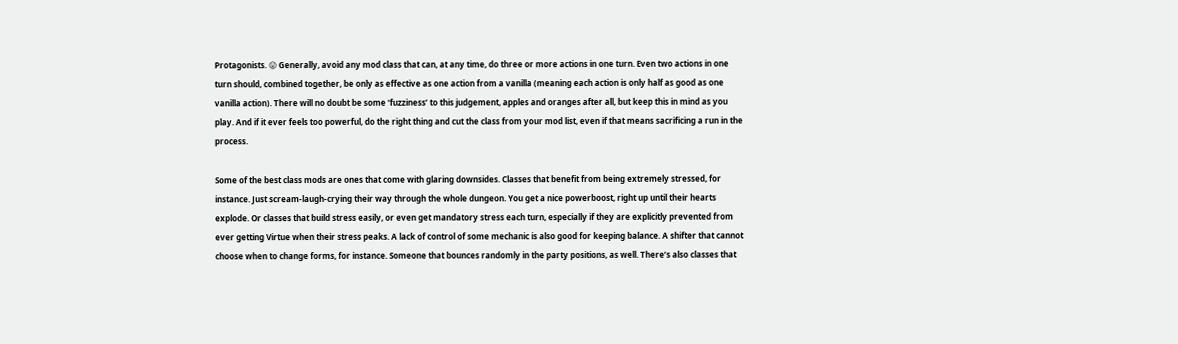Protagonists. 😛 Generally, avoid any mod class that can, at any time, do three or more actions in one turn. Even two actions in one turn should, combined together, be only as effective as one action from a vanilla (meaning each action is only half as good as one vanilla action). There will no doubt be some ‘fuzziness’ to this judgement, apples and oranges after all, but keep this in mind as you play. And if it ever feels too powerful, do the right thing and cut the class from your mod list, even if that means sacrificing a run in the process.

Some of the best class mods are ones that come with glaring downsides. Classes that benefit from being extremely stressed, for instance. Just scream-laugh-crying their way through the whole dungeon. You get a nice powerboost, right up until their hearts explode. Or classes that build stress easily, or even get mandatory stress each turn, especially if they are explicitly prevented from ever getting Virtue when their stress peaks. A lack of control of some mechanic is also good for keeping balance. A shifter that cannot choose when to change forms, for instance. Someone that bounces randomly in the party positions, as well. There’s also classes that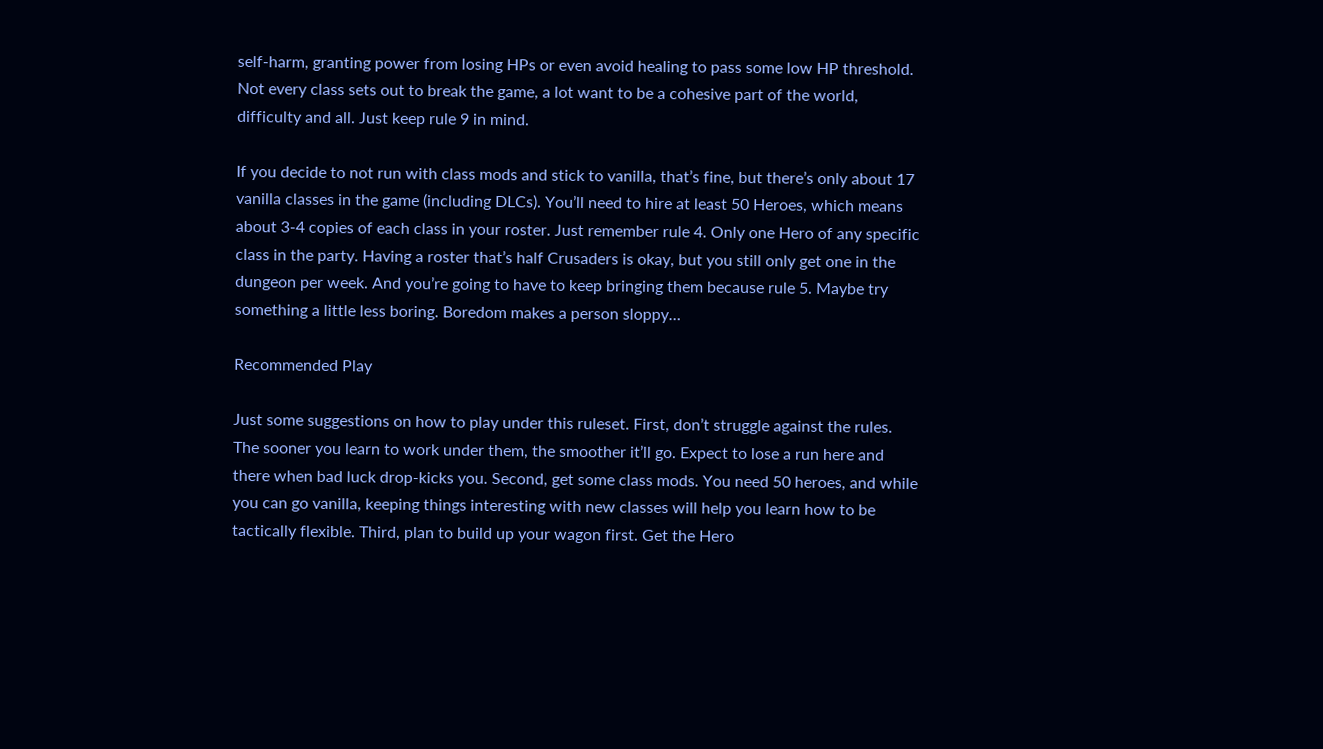self-harm, granting power from losing HPs or even avoid healing to pass some low HP threshold. Not every class sets out to break the game, a lot want to be a cohesive part of the world, difficulty and all. Just keep rule 9 in mind.

If you decide to not run with class mods and stick to vanilla, that’s fine, but there’s only about 17 vanilla classes in the game (including DLCs). You’ll need to hire at least 50 Heroes, which means about 3-4 copies of each class in your roster. Just remember rule 4. Only one Hero of any specific class in the party. Having a roster that’s half Crusaders is okay, but you still only get one in the dungeon per week. And you’re going to have to keep bringing them because rule 5. Maybe try something a little less boring. Boredom makes a person sloppy…

Recommended Play

Just some suggestions on how to play under this ruleset. First, don’t struggle against the rules. The sooner you learn to work under them, the smoother it’ll go. Expect to lose a run here and there when bad luck drop-kicks you. Second, get some class mods. You need 50 heroes, and while you can go vanilla, keeping things interesting with new classes will help you learn how to be tactically flexible. Third, plan to build up your wagon first. Get the Hero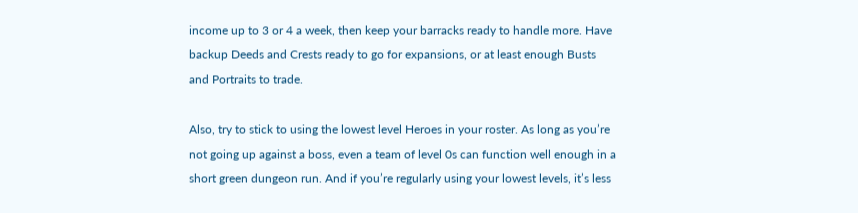income up to 3 or 4 a week, then keep your barracks ready to handle more. Have backup Deeds and Crests ready to go for expansions, or at least enough Busts and Portraits to trade.

Also, try to stick to using the lowest level Heroes in your roster. As long as you’re not going up against a boss, even a team of level 0s can function well enough in a short green dungeon run. And if you’re regularly using your lowest levels, it’s less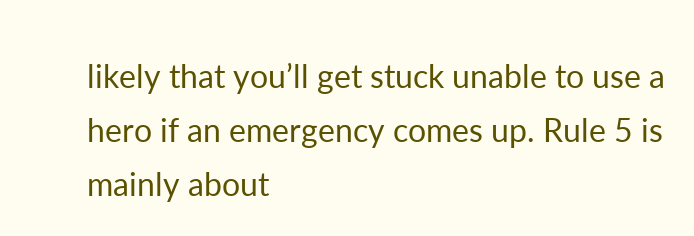likely that you’ll get stuck unable to use a hero if an emergency comes up. Rule 5 is mainly about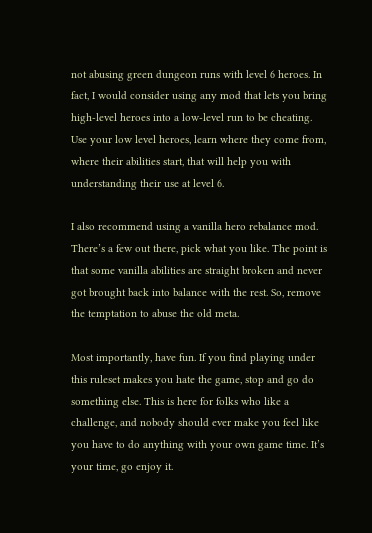not abusing green dungeon runs with level 6 heroes. In fact, I would consider using any mod that lets you bring high-level heroes into a low-level run to be cheating. Use your low level heroes, learn where they come from, where their abilities start, that will help you with understanding their use at level 6.

I also recommend using a vanilla hero rebalance mod. There’s a few out there, pick what you like. The point is that some vanilla abilities are straight broken and never got brought back into balance with the rest. So, remove the temptation to abuse the old meta.

Most importantly, have fun. If you find playing under this ruleset makes you hate the game, stop and go do something else. This is here for folks who like a challenge, and nobody should ever make you feel like you have to do anything with your own game time. It’s your time, go enjoy it.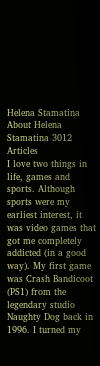Helena Stamatina
About Helena Stamatina 3012 Articles
I love two things in life, games and sports. Although sports were my earliest interest, it was video games that got me completely addicted (in a good way). My first game was Crash Bandicoot (PS1) from the legendary studio Naughty Dog back in 1996. I turned my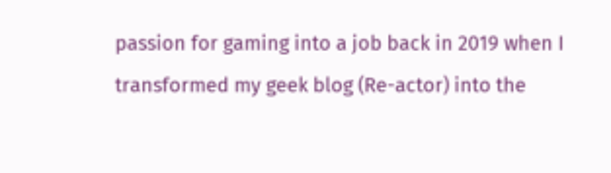passion for gaming into a job back in 2019 when I transformed my geek blog (Re-actor) into the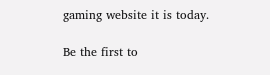gaming website it is today.

Be the first to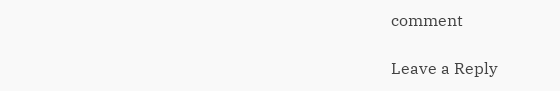comment

Leave a Reply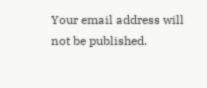Your email address will not be published.